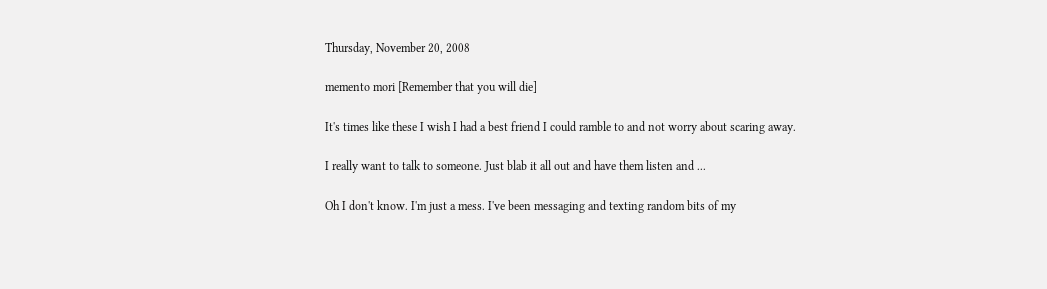Thursday, November 20, 2008

memento mori [Remember that you will die]

It's times like these I wish I had a best friend I could ramble to and not worry about scaring away.

I really want to talk to someone. Just blab it all out and have them listen and ...

Oh I don't know. I'm just a mess. I've been messaging and texting random bits of my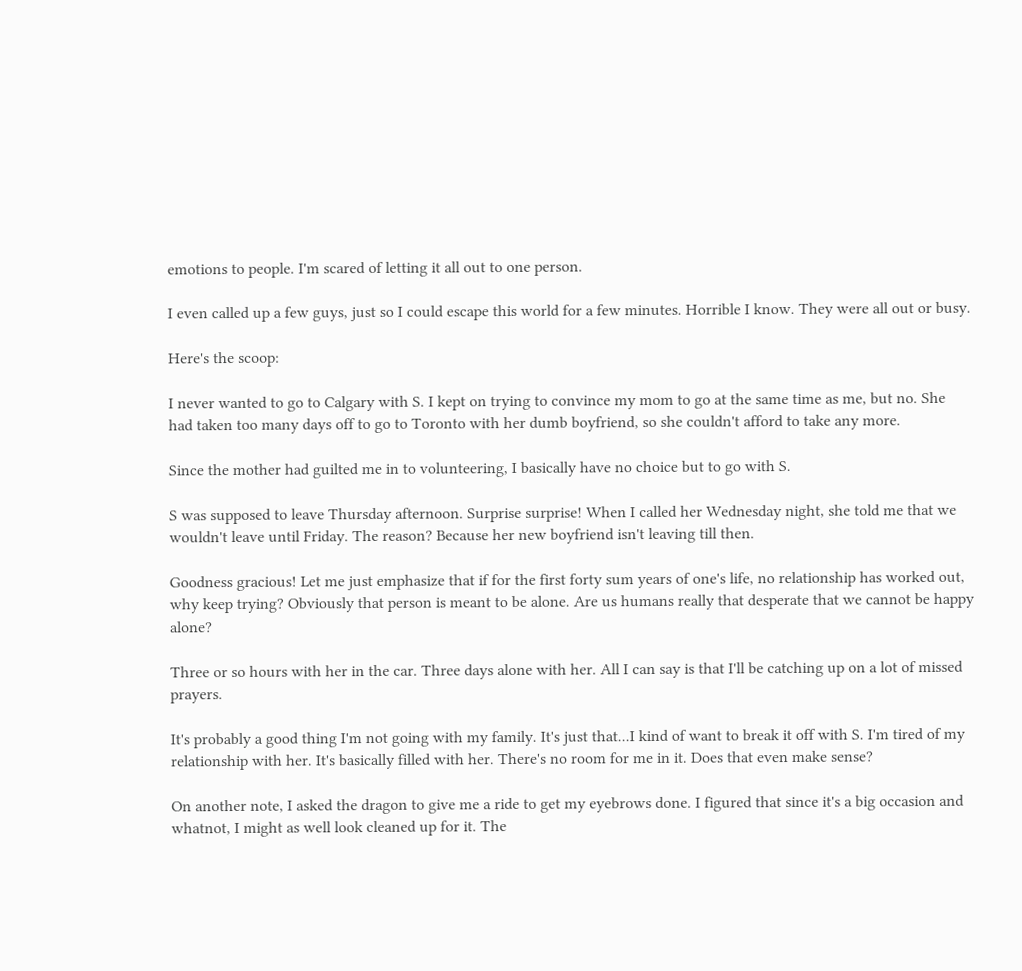emotions to people. I'm scared of letting it all out to one person.

I even called up a few guys, just so I could escape this world for a few minutes. Horrible I know. They were all out or busy.

Here's the scoop:

I never wanted to go to Calgary with S. I kept on trying to convince my mom to go at the same time as me, but no. She had taken too many days off to go to Toronto with her dumb boyfriend, so she couldn't afford to take any more.

Since the mother had guilted me in to volunteering, I basically have no choice but to go with S.

S was supposed to leave Thursday afternoon. Surprise surprise! When I called her Wednesday night, she told me that we wouldn't leave until Friday. The reason? Because her new boyfriend isn't leaving till then.

Goodness gracious! Let me just emphasize that if for the first forty sum years of one's life, no relationship has worked out, why keep trying? Obviously that person is meant to be alone. Are us humans really that desperate that we cannot be happy alone?

Three or so hours with her in the car. Three days alone with her. All I can say is that I'll be catching up on a lot of missed prayers.

It's probably a good thing I'm not going with my family. It's just that...I kind of want to break it off with S. I'm tired of my relationship with her. It's basically filled with her. There's no room for me in it. Does that even make sense?

On another note, I asked the dragon to give me a ride to get my eyebrows done. I figured that since it's a big occasion and whatnot, I might as well look cleaned up for it. The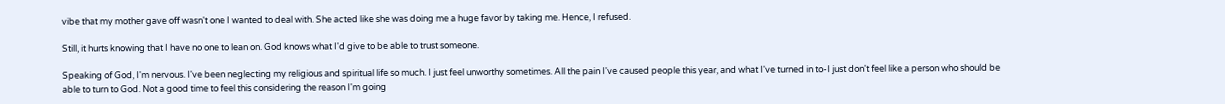vibe that my mother gave off wasn't one I wanted to deal with. She acted like she was doing me a huge favor by taking me. Hence, I refused.

Still, it hurts knowing that I have no one to lean on. God knows what I'd give to be able to trust someone.

Speaking of God, I'm nervous. I've been neglecting my religious and spiritual life so much. I just feel unworthy sometimes. All the pain I've caused people this year, and what I've turned in to-I just don't feel like a person who should be able to turn to God. Not a good time to feel this considering the reason I'm going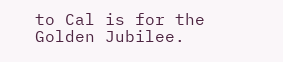to Cal is for the Golden Jubilee.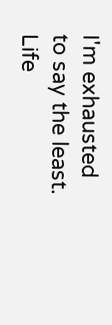I'm exhausted to say the least. Life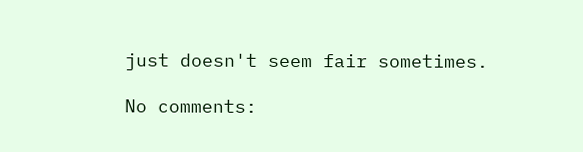just doesn't seem fair sometimes.

No comments: